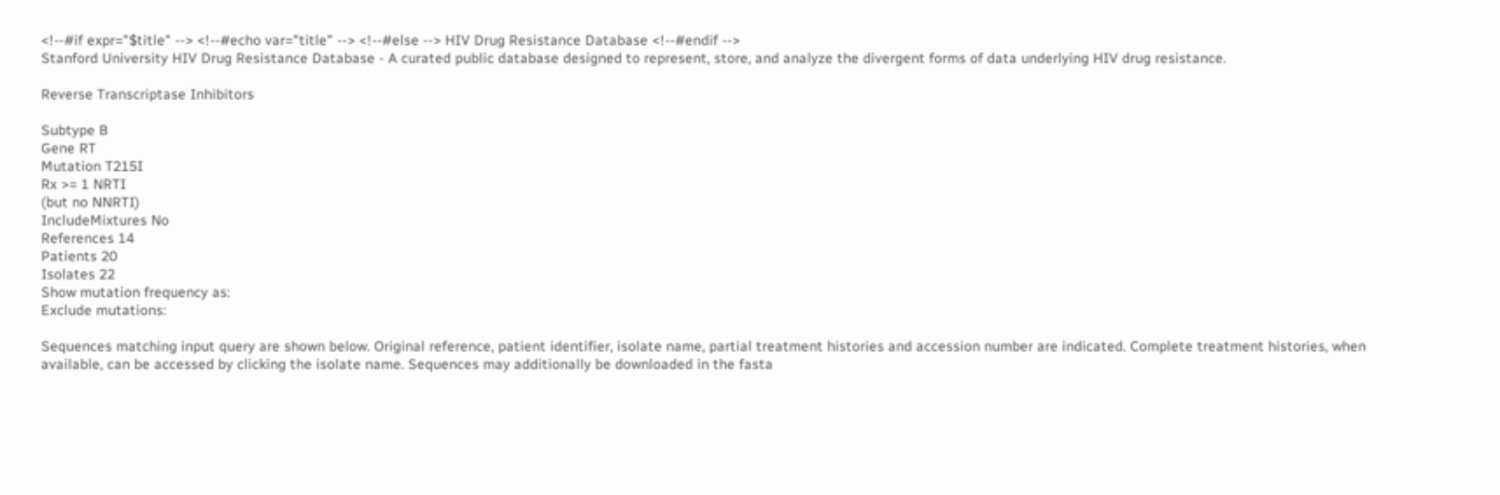<!--#if expr="$title" --> <!--#echo var="title" --> <!--#else --> HIV Drug Resistance Database <!--#endif -->
Stanford University HIV Drug Resistance Database - A curated public database designed to represent, store, and analyze the divergent forms of data underlying HIV drug resistance.

Reverse Transcriptase Inhibitors

Subtype B
Gene RT
Mutation T215I
Rx >= 1 NRTI
(but no NNRTI)
IncludeMixtures No
References 14
Patients 20
Isolates 22
Show mutation frequency as:
Exclude mutations:

Sequences matching input query are shown below. Original reference, patient identifier, isolate name, partial treatment histories and accession number are indicated. Complete treatment histories, when available, can be accessed by clicking the isolate name. Sequences may additionally be downloaded in the fasta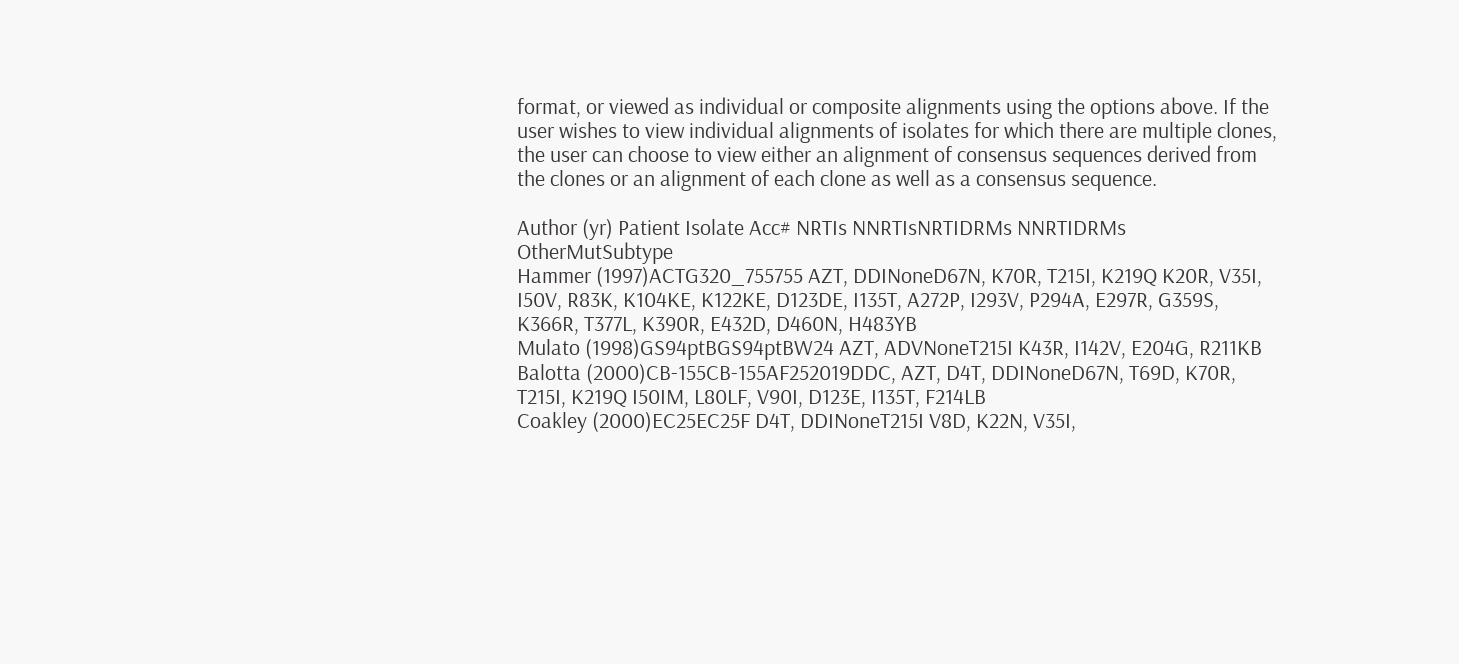format, or viewed as individual or composite alignments using the options above. If the user wishes to view individual alignments of isolates for which there are multiple clones, the user can choose to view either an alignment of consensus sequences derived from the clones or an alignment of each clone as well as a consensus sequence.

Author (yr) Patient Isolate Acc# NRTIs NNRTIsNRTIDRMs NNRTIDRMs OtherMutSubtype
Hammer (1997)ACTG320_755755 AZT, DDINoneD67N, K70R, T215I, K219Q K20R, V35I, I50V, R83K, K104KE, K122KE, D123DE, I135T, A272P, I293V, P294A, E297R, G359S, K366R, T377L, K390R, E432D, D460N, H483YB
Mulato (1998)GS94ptBGS94ptBW24 AZT, ADVNoneT215I K43R, I142V, E204G, R211KB
Balotta (2000)CB-155CB-155AF252019DDC, AZT, D4T, DDINoneD67N, T69D, K70R, T215I, K219Q I50IM, L80LF, V90I, D123E, I135T, F214LB
Coakley (2000)EC25EC25F D4T, DDINoneT215I V8D, K22N, V35I,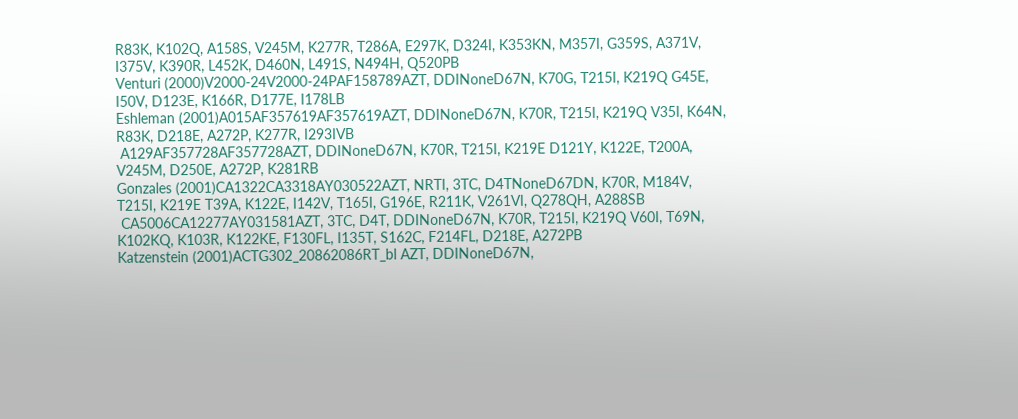R83K, K102Q, A158S, V245M, K277R, T286A, E297K, D324I, K353KN, M357I, G359S, A371V, I375V, K390R, L452K, D460N, L491S, N494H, Q520PB
Venturi (2000)V2000-24V2000-24PAF158789AZT, DDINoneD67N, K70G, T215I, K219Q G45E, I50V, D123E, K166R, D177E, I178LB
Eshleman (2001)A015AF357619AF357619AZT, DDINoneD67N, K70R, T215I, K219Q V35I, K64N, R83K, D218E, A272P, K277R, I293IVB
 A129AF357728AF357728AZT, DDINoneD67N, K70R, T215I, K219E D121Y, K122E, T200A, V245M, D250E, A272P, K281RB
Gonzales (2001)CA1322CA3318AY030522AZT, NRTI, 3TC, D4TNoneD67DN, K70R, M184V, T215I, K219E T39A, K122E, I142V, T165I, G196E, R211K, V261VI, Q278QH, A288SB
 CA5006CA12277AY031581AZT, 3TC, D4T, DDINoneD67N, K70R, T215I, K219Q V60I, T69N, K102KQ, K103R, K122KE, F130FL, I135T, S162C, F214FL, D218E, A272PB
Katzenstein (2001)ACTG302_20862086RT_bl AZT, DDINoneD67N,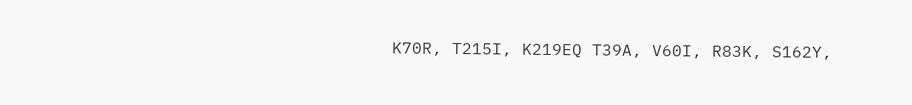K70R, T215I, K219EQ T39A, V60I, R83K, S162Y,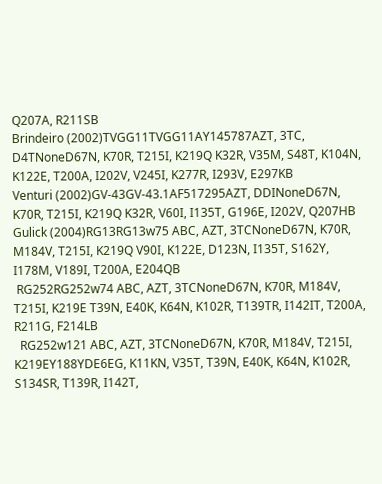Q207A, R211SB
Brindeiro (2002)TVGG11TVGG11AY145787AZT, 3TC, D4TNoneD67N, K70R, T215I, K219Q K32R, V35M, S48T, K104N, K122E, T200A, I202V, V245I, K277R, I293V, E297KB
Venturi (2002)GV-43GV-43.1AF517295AZT, DDINoneD67N, K70R, T215I, K219Q K32R, V60I, I135T, G196E, I202V, Q207HB
Gulick (2004)RG13RG13w75 ABC, AZT, 3TCNoneD67N, K70R, M184V, T215I, K219Q V90I, K122E, D123N, I135T, S162Y, I178M, V189I, T200A, E204QB
 RG252RG252w74 ABC, AZT, 3TCNoneD67N, K70R, M184V, T215I, K219E T39N, E40K, K64N, K102R, T139TR, I142IT, T200A, R211G, F214LB
  RG252w121 ABC, AZT, 3TCNoneD67N, K70R, M184V, T215I, K219EY188YDE6EG, K11KN, V35T, T39N, E40K, K64N, K102R, S134SR, T139R, I142T,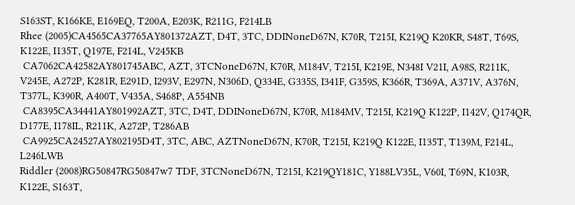S163ST, K166KE, E169EQ, T200A, E203K, R211G, F214LB
Rhee (2005)CA4565CA37765AY801372AZT, D4T, 3TC, DDINoneD67N, K70R, T215I, K219Q K20KR, S48T, T69S, K122E, I135T, Q197E, F214L, V245KB
 CA7062CA42582AY801745ABC, AZT, 3TCNoneD67N, K70R, M184V, T215I, K219E, N348I V21I, A98S, R211K, V245E, A272P, K281R, E291D, I293V, E297N, N306D, Q334E, G335S, I341F, G359S, K366R, T369A, A371V, A376N, T377L, K390R, A400T, V435A, S468P, A554NB
 CA8395CA34441AY801992AZT, 3TC, D4T, DDINoneD67N, K70R, M184MV, T215I, K219Q K122P, I142V, Q174QR, D177E, I178IL, R211K, A272P, T286AB
 CA9925CA24527AY802195D4T, 3TC, ABC, AZTNoneD67N, K70R, T215I, K219Q K122E, I135T, T139M, F214L, L246LWB
Riddler (2008)RG50847RG50847w7 TDF, 3TCNoneD67N, T215I, K219QY181C, Y188LV35L, V60I, T69N, K103R, K122E, S163T,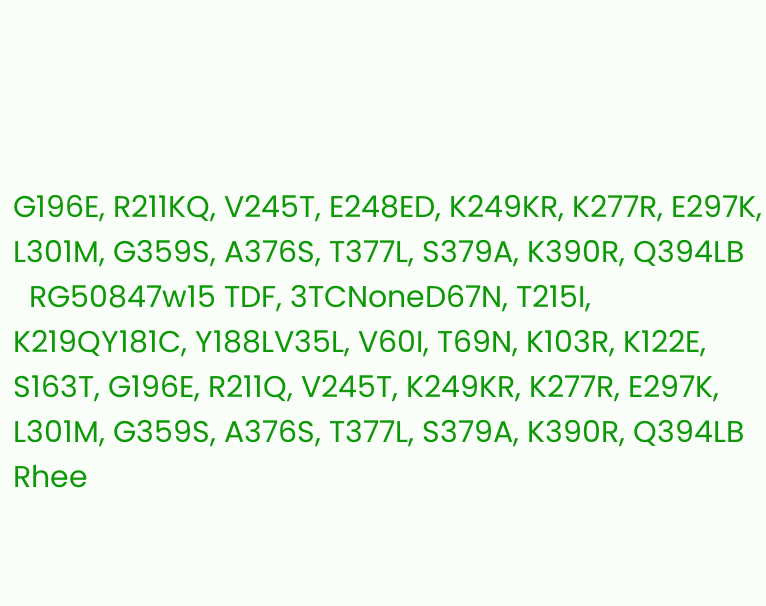G196E, R211KQ, V245T, E248ED, K249KR, K277R, E297K, L301M, G359S, A376S, T377L, S379A, K390R, Q394LB
  RG50847w15 TDF, 3TCNoneD67N, T215I, K219QY181C, Y188LV35L, V60I, T69N, K103R, K122E, S163T, G196E, R211Q, V245T, K249KR, K277R, E297K, L301M, G359S, A376S, T377L, S379A, K390R, Q394LB
Rhee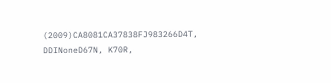(2009)CA8081CA37838FJ983266D4T, DDINoneD67N, K70R,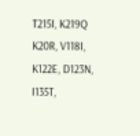T215I, K219Q K20R, V118I, K122E, D123N, I135T,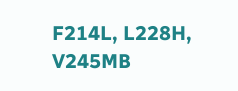F214L, L228H, V245MB